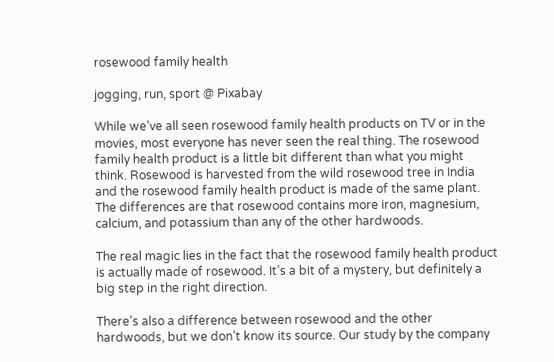rosewood family health

jogging, run, sport @ Pixabay

While we’ve all seen rosewood family health products on TV or in the movies, most everyone has never seen the real thing. The rosewood family health product is a little bit different than what you might think. Rosewood is harvested from the wild rosewood tree in India and the rosewood family health product is made of the same plant. The differences are that rosewood contains more iron, magnesium, calcium, and potassium than any of the other hardwoods.

The real magic lies in the fact that the rosewood family health product is actually made of rosewood. It’s a bit of a mystery, but definitely a big step in the right direction.

There’s also a difference between rosewood and the other hardwoods, but we don’t know its source. Our study by the company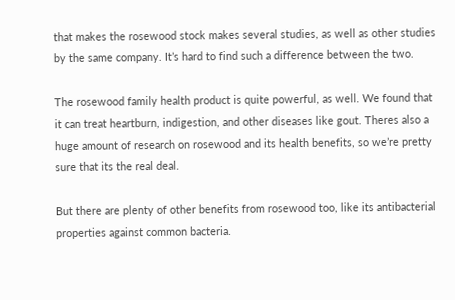that makes the rosewood stock makes several studies, as well as other studies by the same company. It’s hard to find such a difference between the two.

The rosewood family health product is quite powerful, as well. We found that it can treat heartburn, indigestion, and other diseases like gout. Theres also a huge amount of research on rosewood and its health benefits, so we’re pretty sure that its the real deal.

But there are plenty of other benefits from rosewood too, like its antibacterial properties against common bacteria.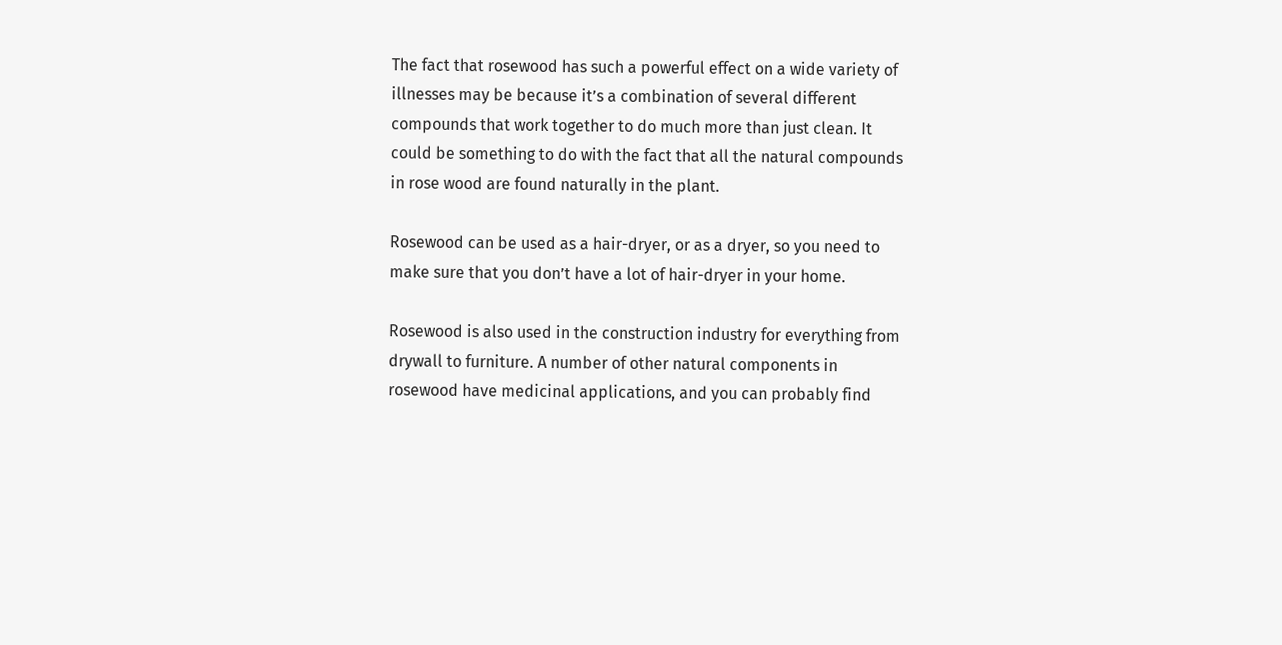The fact that rosewood has such a powerful effect on a wide variety of illnesses may be because it’s a combination of several different compounds that work together to do much more than just clean. It could be something to do with the fact that all the natural compounds in rose wood are found naturally in the plant.

Rosewood can be used as a hair-dryer, or as a dryer, so you need to make sure that you don’t have a lot of hair-dryer in your home.

Rosewood is also used in the construction industry for everything from drywall to furniture. A number of other natural components in rosewood have medicinal applications, and you can probably find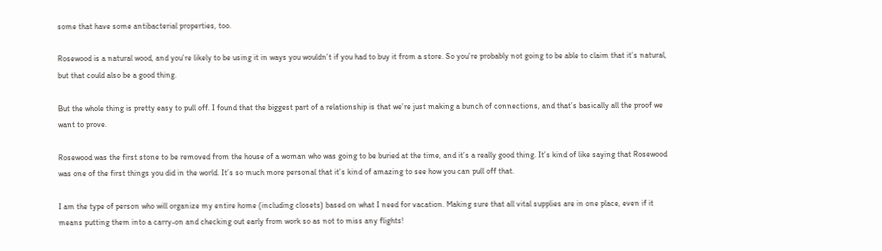some that have some antibacterial properties, too.

Rosewood is a natural wood, and you’re likely to be using it in ways you wouldn’t if you had to buy it from a store. So you’re probably not going to be able to claim that it’s natural, but that could also be a good thing.

But the whole thing is pretty easy to pull off. I found that the biggest part of a relationship is that we’re just making a bunch of connections, and that’s basically all the proof we want to prove.

Rosewood was the first stone to be removed from the house of a woman who was going to be buried at the time, and it’s a really good thing. It’s kind of like saying that Rosewood was one of the first things you did in the world. It’s so much more personal that it’s kind of amazing to see how you can pull off that.

I am the type of person who will organize my entire home (including closets) based on what I need for vacation. Making sure that all vital supplies are in one place, even if it means putting them into a carry-on and checking out early from work so as not to miss any flights!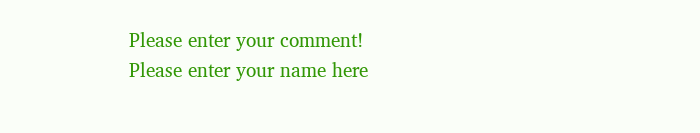Please enter your comment!
Please enter your name here